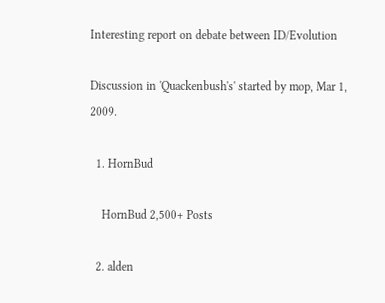Interesting report on debate between ID/Evolution

Discussion in 'Quackenbush's' started by mop, Mar 1, 2009.

  1. HornBud

    HornBud 2,500+ Posts

  2. alden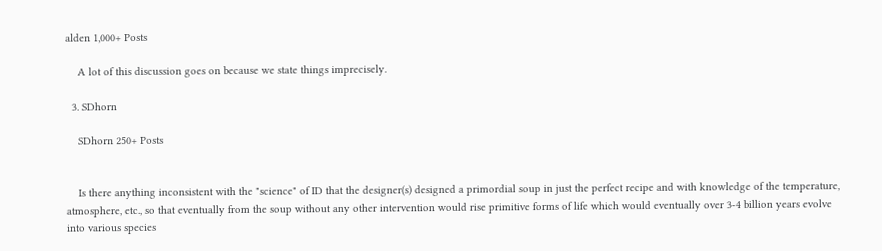alden 1,000+ Posts

    A lot of this discussion goes on because we state things imprecisely.

  3. SDhorn

    SDhorn 250+ Posts


    Is there anything inconsistent with the "science" of ID that the designer(s) designed a primordial soup in just the perfect recipe and with knowledge of the temperature, atmosphere, etc., so that eventually from the soup without any other intervention would rise primitive forms of life which would eventually over 3-4 billion years evolve into various species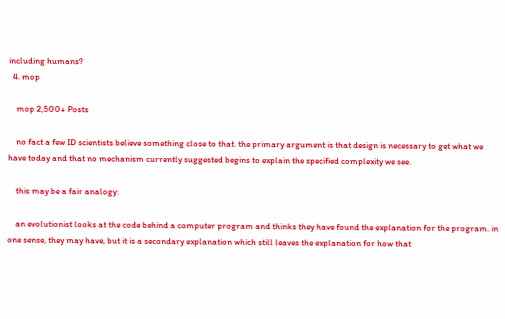including humans?
  4. mop

    mop 2,500+ Posts

    no fact a few ID scientists believe something close to that. the primary argument is that design is necessary to get what we have today and that no mechanism currently suggested begins to explain the specified complexity we see.

    this may be a fair analogy:

    an evolutionist looks at the code behind a computer program and thinks they have found the explanation for the program. in one sense, they may have, but it is a secondary explanation which still leaves the explanation for how that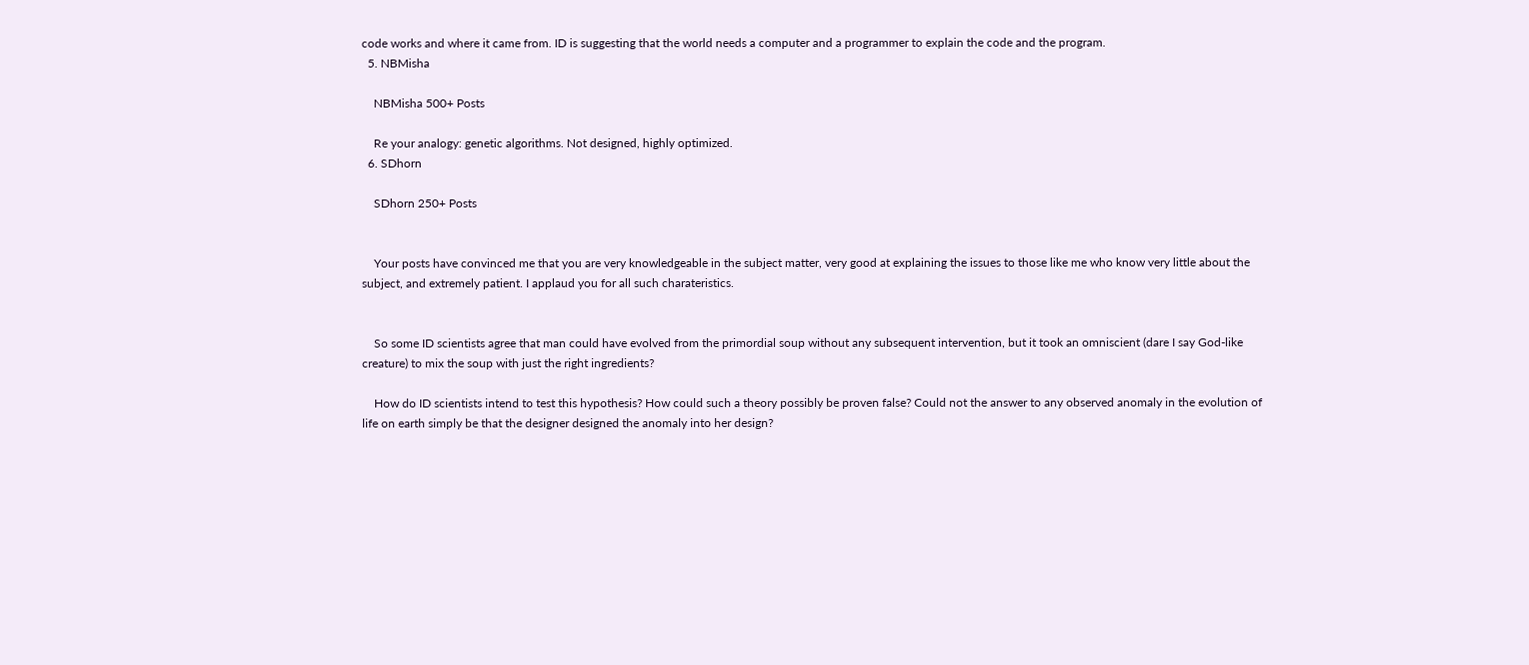code works and where it came from. ID is suggesting that the world needs a computer and a programmer to explain the code and the program.
  5. NBMisha

    NBMisha 500+ Posts

    Re your analogy: genetic algorithms. Not designed, highly optimized.
  6. SDhorn

    SDhorn 250+ Posts


    Your posts have convinced me that you are very knowledgeable in the subject matter, very good at explaining the issues to those like me who know very little about the subject, and extremely patient. I applaud you for all such charateristics.


    So some ID scientists agree that man could have evolved from the primordial soup without any subsequent intervention, but it took an omniscient (dare I say God-like creature) to mix the soup with just the right ingredients?

    How do ID scientists intend to test this hypothesis? How could such a theory possibly be proven false? Could not the answer to any observed anomaly in the evolution of life on earth simply be that the designer designed the anomaly into her design?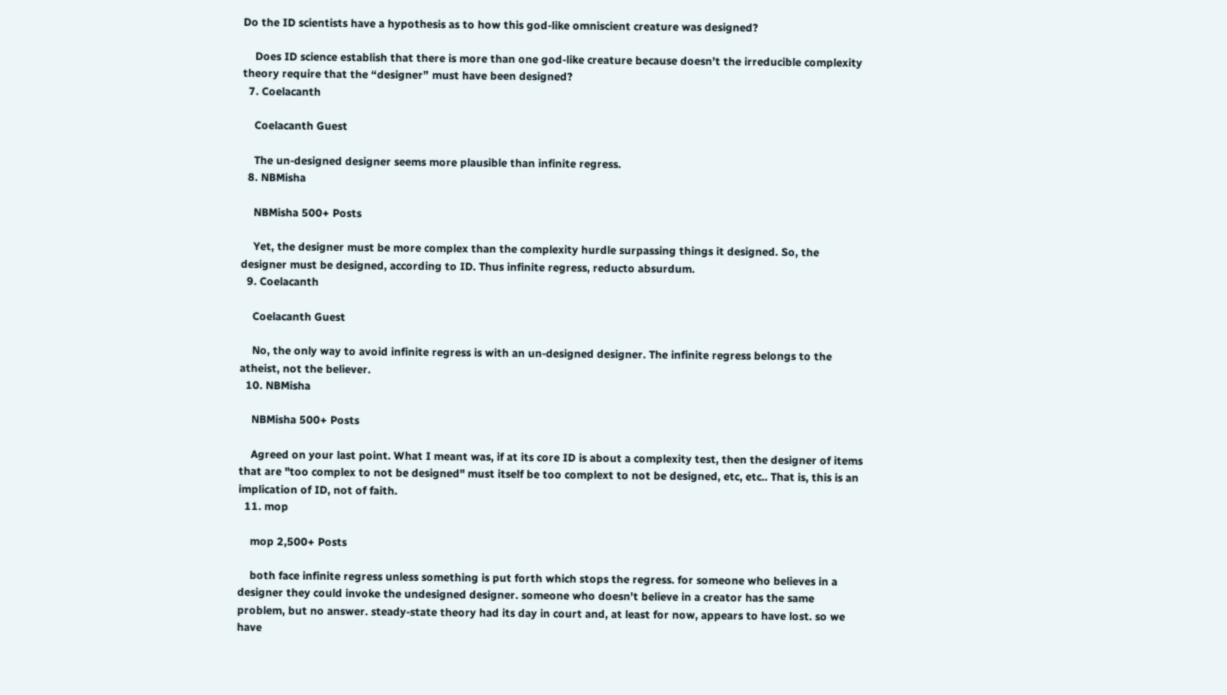Do the ID scientists have a hypothesis as to how this god-like omniscient creature was designed?

    Does ID science establish that there is more than one god-like creature because doesn’t the irreducible complexity theory require that the “designer” must have been designed?
  7. Coelacanth

    Coelacanth Guest

    The un-designed designer seems more plausible than infinite regress.
  8. NBMisha

    NBMisha 500+ Posts

    Yet, the designer must be more complex than the complexity hurdle surpassing things it designed. So, the designer must be designed, according to ID. Thus infinite regress, reducto absurdum.
  9. Coelacanth

    Coelacanth Guest

    No, the only way to avoid infinite regress is with an un-designed designer. The infinite regress belongs to the atheist, not the believer.
  10. NBMisha

    NBMisha 500+ Posts

    Agreed on your last point. What I meant was, if at its core ID is about a complexity test, then the designer of items that are "too complex to not be designed" must itself be too complext to not be designed, etc, etc.. That is, this is an implication of ID, not of faith.
  11. mop

    mop 2,500+ Posts

    both face infinite regress unless something is put forth which stops the regress. for someone who believes in a designer they could invoke the undesigned designer. someone who doesn't believe in a creator has the same problem, but no answer. steady-state theory had its day in court and, at least for now, appears to have lost. so we have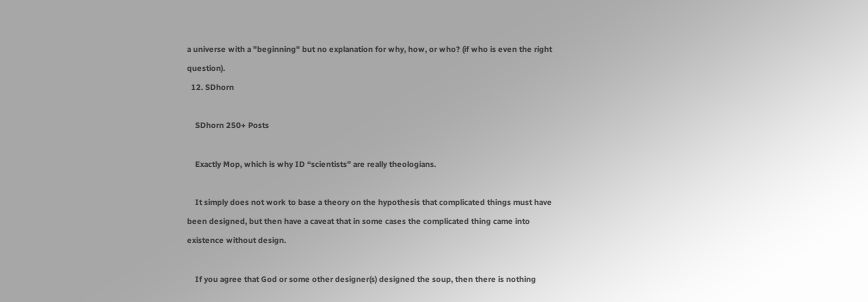a universe with a "beginning" but no explanation for why, how, or who? (if who is even the right question).
  12. SDhorn

    SDhorn 250+ Posts

    Exactly Mop, which is why ID “scientists” are really theologians.

    It simply does not work to base a theory on the hypothesis that complicated things must have been designed, but then have a caveat that in some cases the complicated thing came into existence without design.

    If you agree that God or some other designer(s) designed the soup, then there is nothing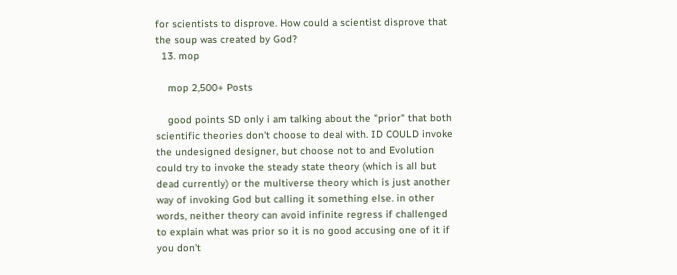for scientists to disprove. How could a scientist disprove that the soup was created by God?
  13. mop

    mop 2,500+ Posts

    good points SD only i am talking about the "prior" that both scientific theories don't choose to deal with. ID COULD invoke the undesigned designer, but choose not to and Evolution could try to invoke the steady state theory (which is all but dead currently) or the multiverse theory which is just another way of invoking God but calling it something else. in other words, neither theory can avoid infinite regress if challenged to explain what was prior so it is no good accusing one of it if you don't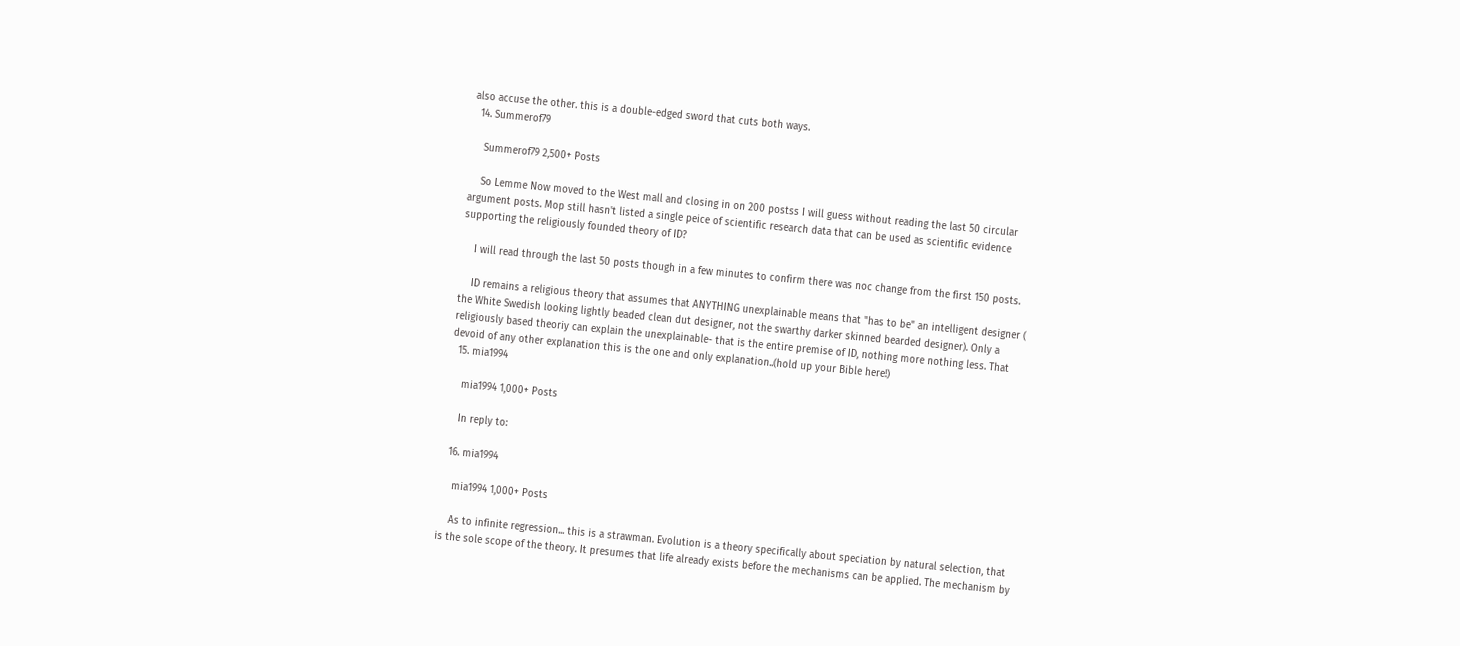also accuse the other. this is a double-edged sword that cuts both ways.
  14. Summerof79

    Summerof79 2,500+ Posts

    So Lemme Now moved to the West mall and closing in on 200 postss I will guess without reading the last 50 circular argument posts. Mop still hasn't listed a single peice of scientific research data that can be used as scientific evidence supporting the religiously founded theory of ID?

    I will read through the last 50 posts though in a few minutes to confirm there was noc change from the first 150 posts.

    ID remains a religious theory that assumes that ANYTHING unexplainable means that "has to be" an intelligent designer ( the White Swedish looking lightly beaded clean dut designer, not the swarthy darker skinned bearded designer). Only a religiously based theoriy can explain the unexplainable- that is the entire premise of ID, nothing more nothing less. That devoid of any other explanation this is the one and only explanation..(hold up your Bible here!)
  15. mia1994

    mia1994 1,000+ Posts

    In reply to:

  16. mia1994

    mia1994 1,000+ Posts

    As to infinite regression... this is a strawman. Evolution is a theory specifically about speciation by natural selection, that is the sole scope of the theory. It presumes that life already exists before the mechanisms can be applied. The mechanism by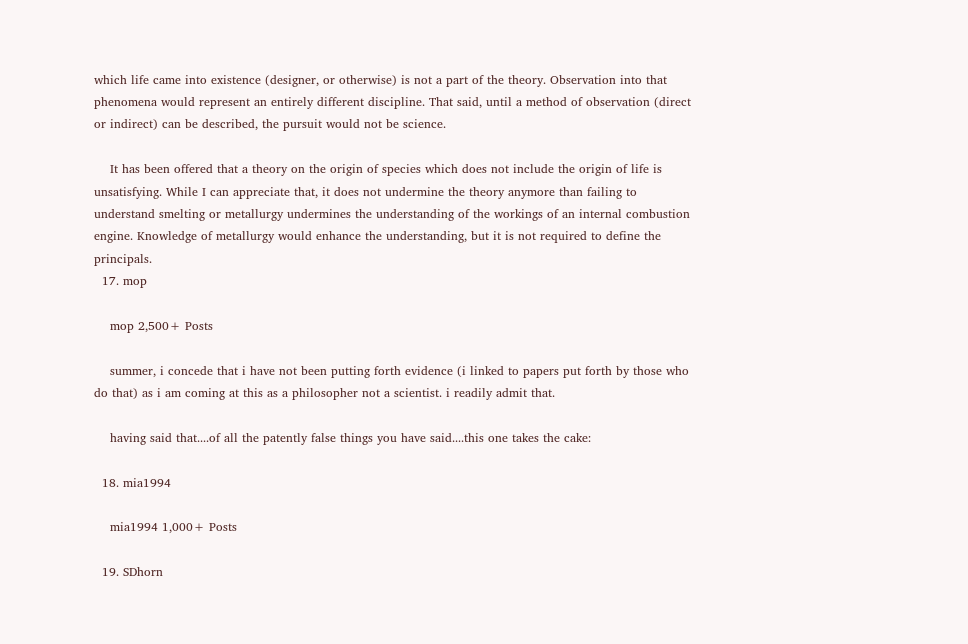which life came into existence (designer, or otherwise) is not a part of the theory. Observation into that phenomena would represent an entirely different discipline. That said, until a method of observation (direct or indirect) can be described, the pursuit would not be science.

    It has been offered that a theory on the origin of species which does not include the origin of life is unsatisfying. While I can appreciate that, it does not undermine the theory anymore than failing to understand smelting or metallurgy undermines the understanding of the workings of an internal combustion engine. Knowledge of metallurgy would enhance the understanding, but it is not required to define the principals.
  17. mop

    mop 2,500+ Posts

    summer, i concede that i have not been putting forth evidence (i linked to papers put forth by those who do that) as i am coming at this as a philosopher not a scientist. i readily admit that.

    having said that....of all the patently false things you have said....this one takes the cake:

  18. mia1994

    mia1994 1,000+ Posts

  19. SDhorn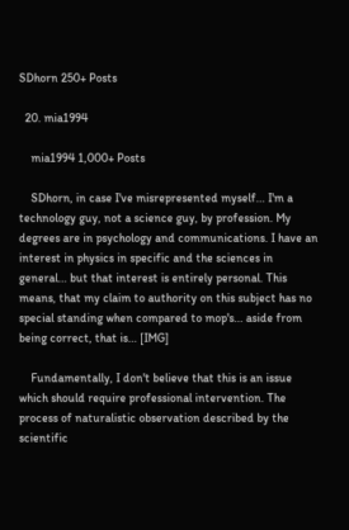SDhorn 250+ Posts

  20. mia1994

    mia1994 1,000+ Posts

    SDhorn, in case I've misrepresented myself... I'm a technology guy, not a science guy, by profession. My degrees are in psychology and communications. I have an interest in physics in specific and the sciences in general... but that interest is entirely personal. This means, that my claim to authority on this subject has no special standing when compared to mop's... aside from being correct, that is... [IMG]

    Fundamentally, I don't believe that this is an issue which should require professional intervention. The process of naturalistic observation described by the scientific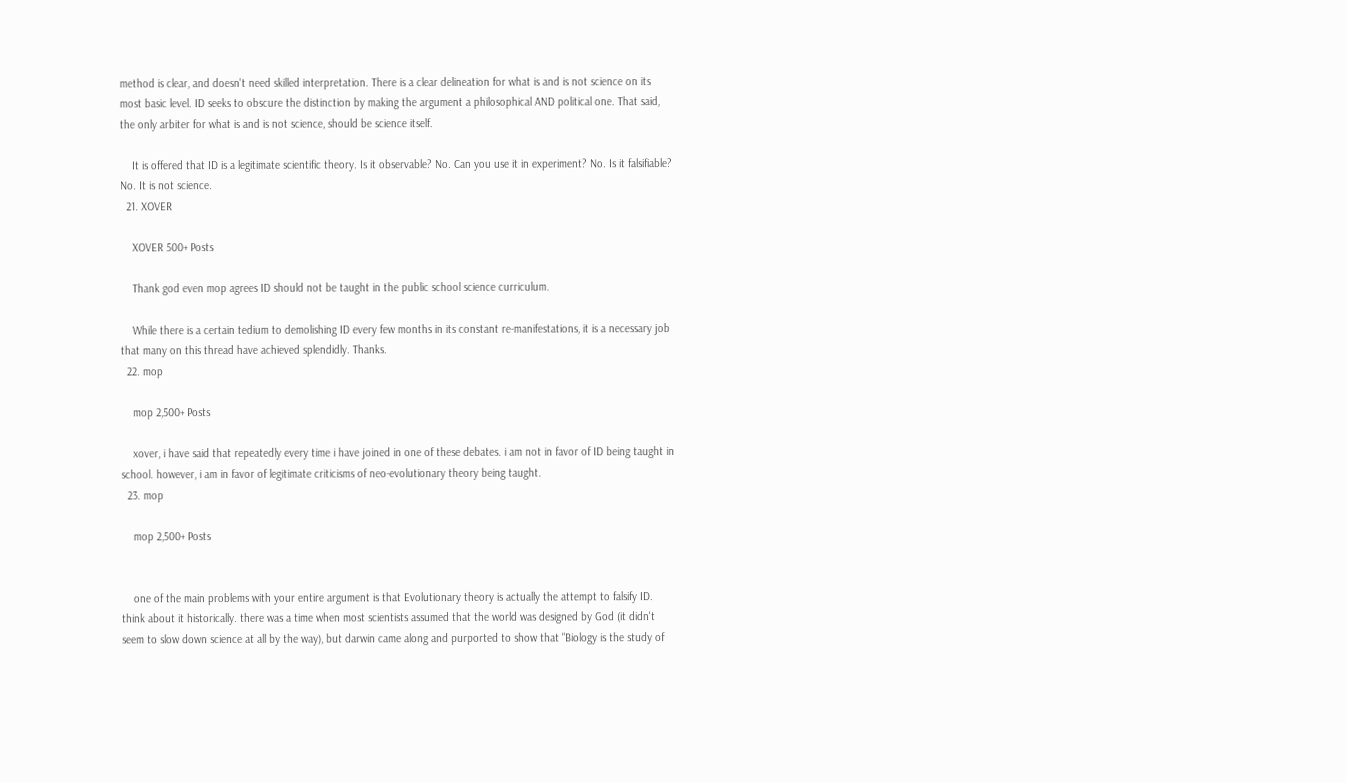method is clear, and doesn't need skilled interpretation. There is a clear delineation for what is and is not science on its most basic level. ID seeks to obscure the distinction by making the argument a philosophical AND political one. That said, the only arbiter for what is and is not science, should be science itself.

    It is offered that ID is a legitimate scientific theory. Is it observable? No. Can you use it in experiment? No. Is it falsifiable? No. It is not science.
  21. XOVER

    XOVER 500+ Posts

    Thank god even mop agrees ID should not be taught in the public school science curriculum.

    While there is a certain tedium to demolishing ID every few months in its constant re-manifestations, it is a necessary job that many on this thread have achieved splendidly. Thanks.
  22. mop

    mop 2,500+ Posts

    xover, i have said that repeatedly every time i have joined in one of these debates. i am not in favor of ID being taught in school. however, i am in favor of legitimate criticisms of neo-evolutionary theory being taught.
  23. mop

    mop 2,500+ Posts


    one of the main problems with your entire argument is that Evolutionary theory is actually the attempt to falsify ID. think about it historically. there was a time when most scientists assumed that the world was designed by God (it didn't seem to slow down science at all by the way), but darwin came along and purported to show that "Biology is the study of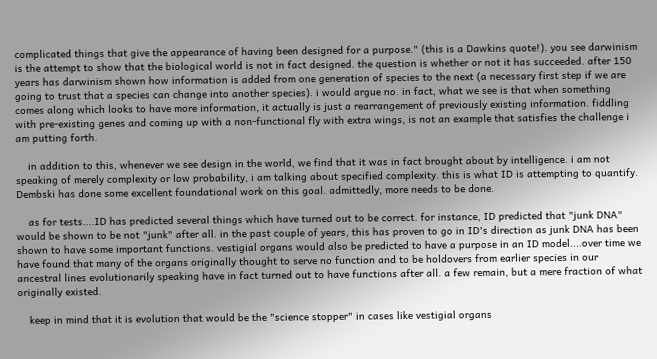complicated things that give the appearance of having been designed for a purpose." (this is a Dawkins quote!). you see darwinism is the attempt to show that the biological world is not in fact designed. the question is whether or not it has succeeded. after 150 years has darwinism shown how information is added from one generation of species to the next (a necessary first step if we are going to trust that a species can change into another species). i would argue no. in fact, what we see is that when something comes along which looks to have more information, it actually is just a rearrangement of previously existing information. fiddling with pre-existing genes and coming up with a non-functional fly with extra wings, is not an example that satisfies the challenge i am putting forth.

    in addition to this, whenever we see design in the world, we find that it was in fact brought about by intelligence. i am not speaking of merely complexity or low probability, i am talking about specified complexity. this is what ID is attempting to quantify. Dembski has done some excellent foundational work on this goal. admittedly, more needs to be done.

    as for tests....ID has predicted several things which have turned out to be correct. for instance, ID predicted that "junk DNA" would be shown to be not "junk" after all. in the past couple of years, this has proven to go in ID's direction as junk DNA has been shown to have some important functions. vestigial organs would also be predicted to have a purpose in an ID model....over time we have found that many of the organs originally thought to serve no function and to be holdovers from earlier species in our ancestral lines evolutionarily speaking have in fact turned out to have functions after all. a few remain, but a mere fraction of what originally existed.

    keep in mind that it is evolution that would be the "science stopper" in cases like vestigial organs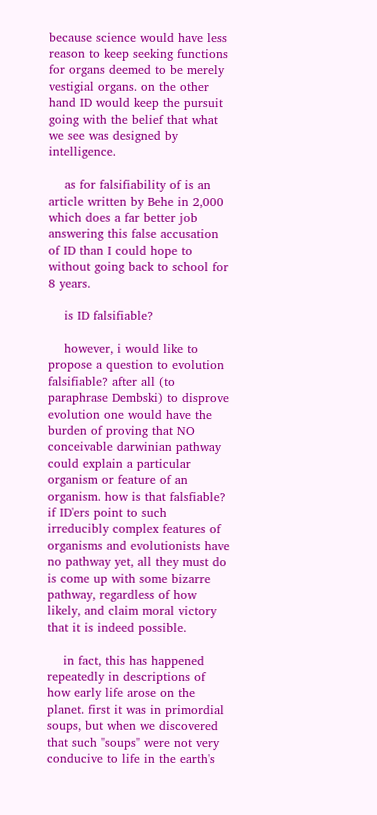because science would have less reason to keep seeking functions for organs deemed to be merely vestigial organs. on the other hand ID would keep the pursuit going with the belief that what we see was designed by intelligence.

    as for falsifiability of is an article written by Behe in 2,000 which does a far better job answering this false accusation of ID than I could hope to without going back to school for 8 years.

    is ID falsifiable?

    however, i would like to propose a question to evolution falsifiable? after all (to paraphrase Dembski) to disprove evolution one would have the burden of proving that NO conceivable darwinian pathway could explain a particular organism or feature of an organism. how is that falsfiable? if ID'ers point to such irreducibly complex features of organisms and evolutionists have no pathway yet, all they must do is come up with some bizarre pathway, regardless of how likely, and claim moral victory that it is indeed possible.

    in fact, this has happened repeatedly in descriptions of how early life arose on the planet. first it was in primordial soups, but when we discovered that such "soups" were not very conducive to life in the earth's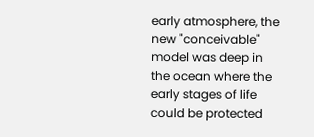early atmosphere, the new "conceivable" model was deep in the ocean where the early stages of life could be protected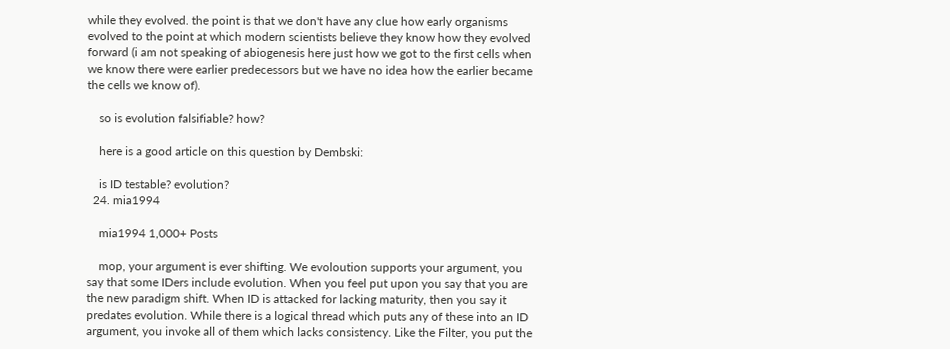while they evolved. the point is that we don't have any clue how early organisms evolved to the point at which modern scientists believe they know how they evolved forward (i am not speaking of abiogenesis here just how we got to the first cells when we know there were earlier predecessors but we have no idea how the earlier became the cells we know of).

    so is evolution falsifiable? how?

    here is a good article on this question by Dembski:

    is ID testable? evolution?
  24. mia1994

    mia1994 1,000+ Posts

    mop, your argument is ever shifting. We evoloution supports your argument, you say that some IDers include evolution. When you feel put upon you say that you are the new paradigm shift. When ID is attacked for lacking maturity, then you say it predates evolution. While there is a logical thread which puts any of these into an ID argument, you invoke all of them which lacks consistency. Like the Filter, you put the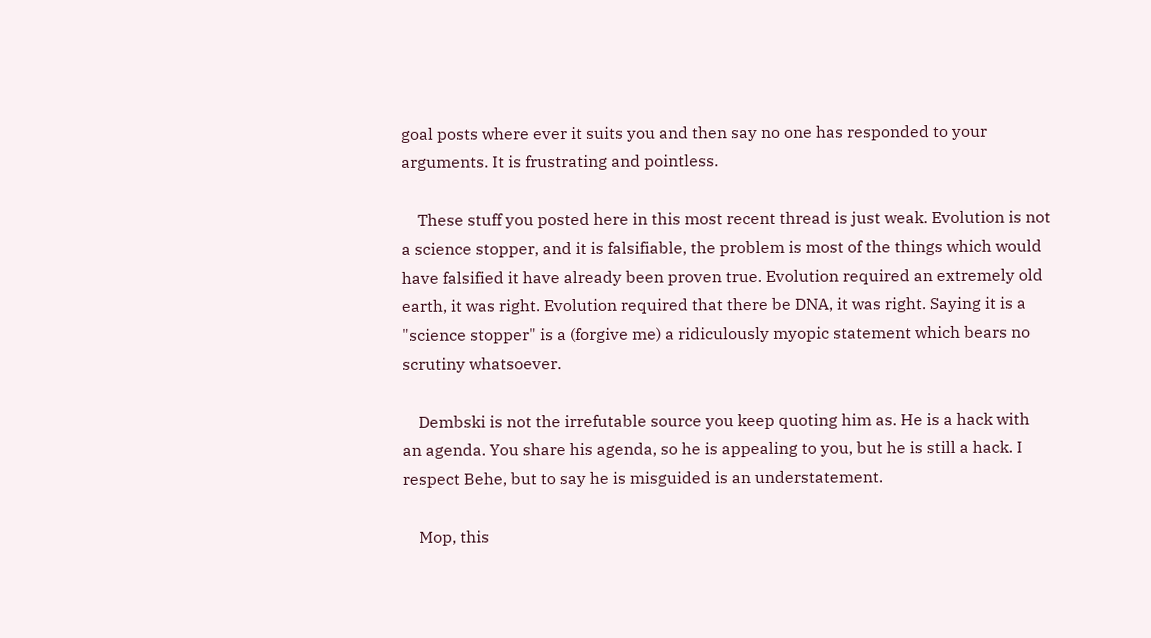goal posts where ever it suits you and then say no one has responded to your arguments. It is frustrating and pointless.

    These stuff you posted here in this most recent thread is just weak. Evolution is not a science stopper, and it is falsifiable, the problem is most of the things which would have falsified it have already been proven true. Evolution required an extremely old earth, it was right. Evolution required that there be DNA, it was right. Saying it is a "science stopper" is a (forgive me) a ridiculously myopic statement which bears no scrutiny whatsoever.

    Dembski is not the irrefutable source you keep quoting him as. He is a hack with an agenda. You share his agenda, so he is appealing to you, but he is still a hack. I respect Behe, but to say he is misguided is an understatement.

    Mop, this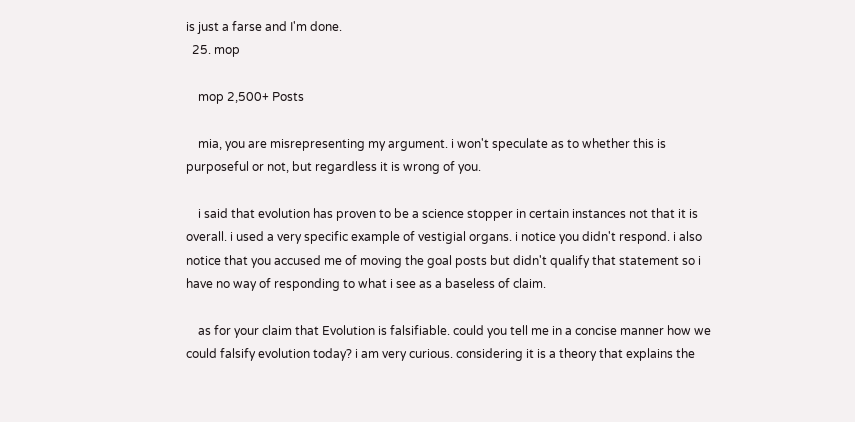is just a farse and I'm done.
  25. mop

    mop 2,500+ Posts

    mia, you are misrepresenting my argument. i won't speculate as to whether this is purposeful or not, but regardless it is wrong of you.

    i said that evolution has proven to be a science stopper in certain instances not that it is overall. i used a very specific example of vestigial organs. i notice you didn't respond. i also notice that you accused me of moving the goal posts but didn't qualify that statement so i have no way of responding to what i see as a baseless of claim.

    as for your claim that Evolution is falsifiable. could you tell me in a concise manner how we could falsify evolution today? i am very curious. considering it is a theory that explains the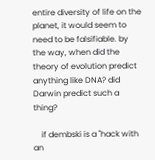entire diversity of life on the planet, it would seem to need to be falsifiable. by the way, when did the theory of evolution predict anything like DNA? did Darwin predict such a thing?

    if dembski is a "hack with an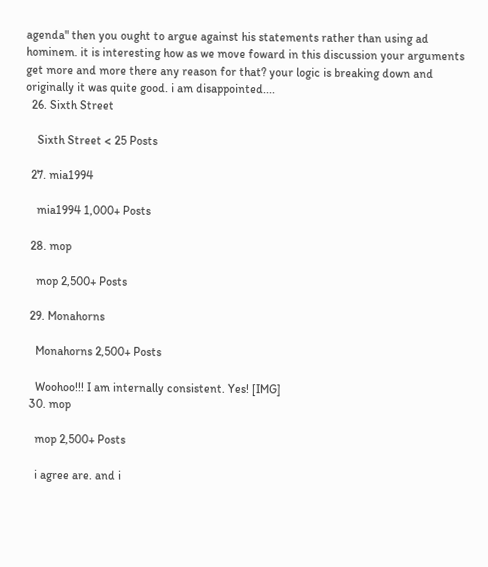agenda" then you ought to argue against his statements rather than using ad hominem. it is interesting how as we move foward in this discussion your arguments get more and more there any reason for that? your logic is breaking down and originally it was quite good. i am disappointed....
  26. Sixth Street

    Sixth Street < 25 Posts

  27. mia1994

    mia1994 1,000+ Posts

  28. mop

    mop 2,500+ Posts

  29. Monahorns

    Monahorns 2,500+ Posts

    Woohoo!!! I am internally consistent. Yes! [IMG]
  30. mop

    mop 2,500+ Posts

    i agree are. and i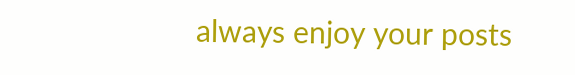always enjoy your posts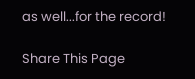as well...for the record!

Share This Page